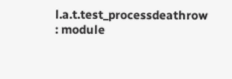l.a.t.test_processdeathrow : module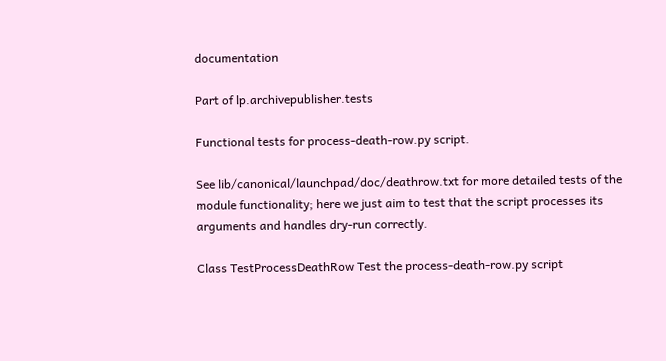documentation

Part of lp.archivepublisher.tests

Functional tests for process-death-row.py script.

See lib/canonical/launchpad/doc/deathrow.txt for more detailed tests of the module functionality; here we just aim to test that the script processes its arguments and handles dry-run correctly.

Class TestProcessDeathRow Test the process-death-row.py script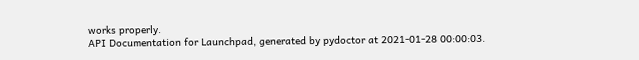works properly.
API Documentation for Launchpad, generated by pydoctor at 2021-01-28 00:00:03.